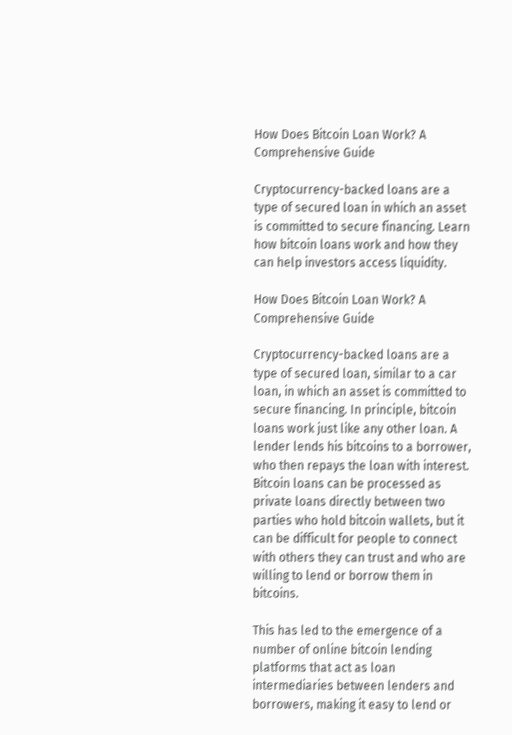How Does Bitcoin Loan Work? A Comprehensive Guide

Cryptocurrency-backed loans are a type of secured loan in which an asset is committed to secure financing. Learn how bitcoin loans work and how they can help investors access liquidity.

How Does Bitcoin Loan Work? A Comprehensive Guide

Cryptocurrency-backed loans are a type of secured loan, similar to a car loan, in which an asset is committed to secure financing. In principle, bitcoin loans work just like any other loan. A lender lends his bitcoins to a borrower, who then repays the loan with interest. Bitcoin loans can be processed as private loans directly between two parties who hold bitcoin wallets, but it can be difficult for people to connect with others they can trust and who are willing to lend or borrow them in bitcoins.

This has led to the emergence of a number of online bitcoin lending platforms that act as loan intermediaries between lenders and borrowers, making it easy to lend or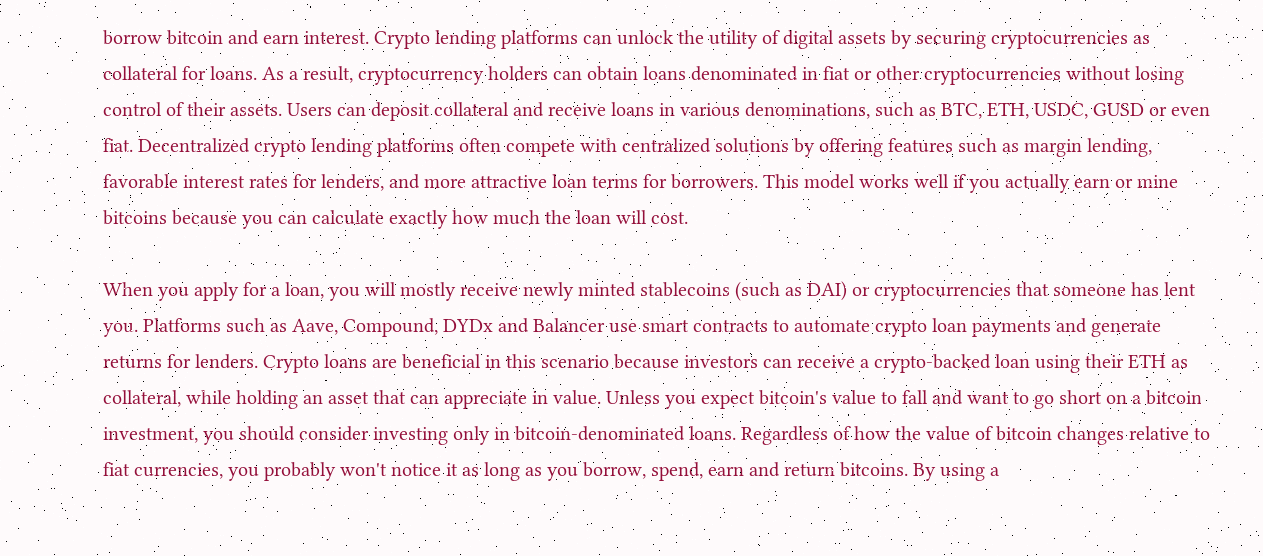borrow bitcoin and earn interest. Crypto lending platforms can unlock the utility of digital assets by securing cryptocurrencies as collateral for loans. As a result, cryptocurrency holders can obtain loans denominated in fiat or other cryptocurrencies without losing control of their assets. Users can deposit collateral and receive loans in various denominations, such as BTC, ETH, USDC, GUSD or even fiat. Decentralized crypto lending platforms often compete with centralized solutions by offering features such as margin lending, favorable interest rates for lenders, and more attractive loan terms for borrowers. This model works well if you actually earn or mine bitcoins because you can calculate exactly how much the loan will cost.

When you apply for a loan, you will mostly receive newly minted stablecoins (such as DAI) or cryptocurrencies that someone has lent you. Platforms such as Aave, Compound, DYDx and Balancer use smart contracts to automate crypto loan payments and generate returns for lenders. Crypto loans are beneficial in this scenario because investors can receive a crypto-backed loan using their ETH as collateral, while holding an asset that can appreciate in value. Unless you expect bitcoin's value to fall and want to go short on a bitcoin investment, you should consider investing only in bitcoin-denominated loans. Regardless of how the value of bitcoin changes relative to fiat currencies, you probably won't notice it as long as you borrow, spend, earn and return bitcoins. By using a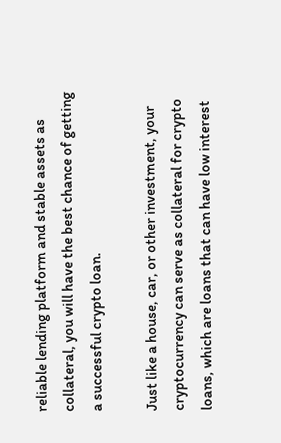reliable lending platform and stable assets as collateral, you will have the best chance of getting a successful crypto loan.

Just like a house, car, or other investment, your cryptocurrency can serve as collateral for crypto loans, which are loans that can have low interest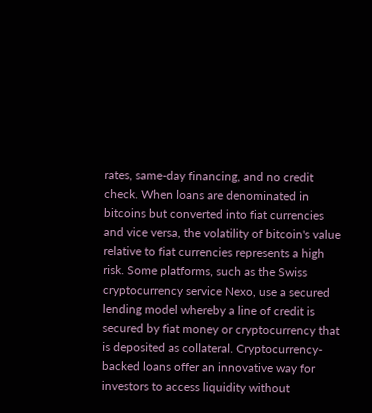rates, same-day financing, and no credit check. When loans are denominated in bitcoins but converted into fiat currencies and vice versa, the volatility of bitcoin's value relative to fiat currencies represents a high risk. Some platforms, such as the Swiss cryptocurrency service Nexo, use a secured lending model whereby a line of credit is secured by fiat money or cryptocurrency that is deposited as collateral. Cryptocurrency-backed loans offer an innovative way for investors to access liquidity without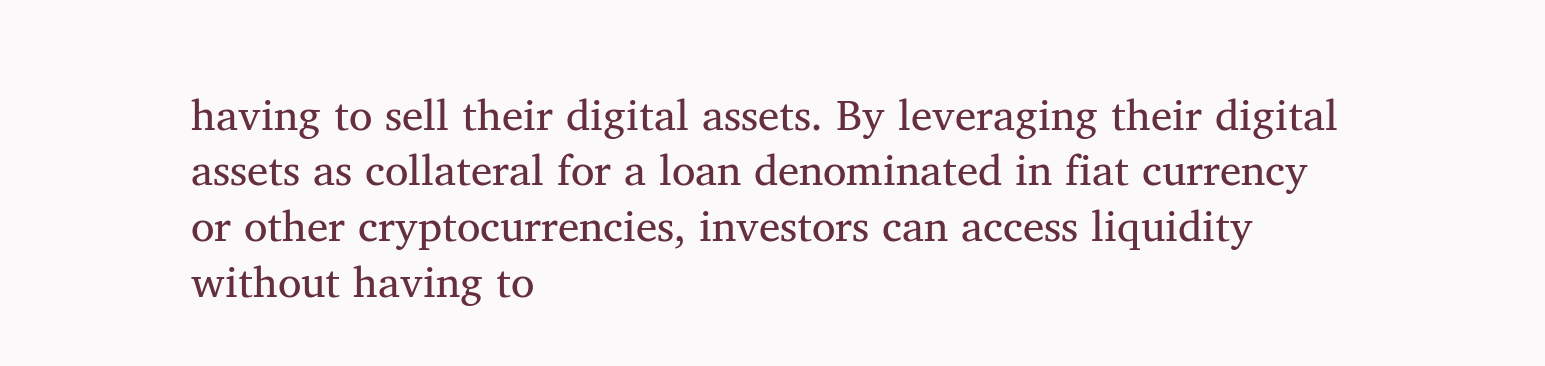having to sell their digital assets. By leveraging their digital assets as collateral for a loan denominated in fiat currency or other cryptocurrencies, investors can access liquidity without having to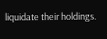liquidate their holdings.